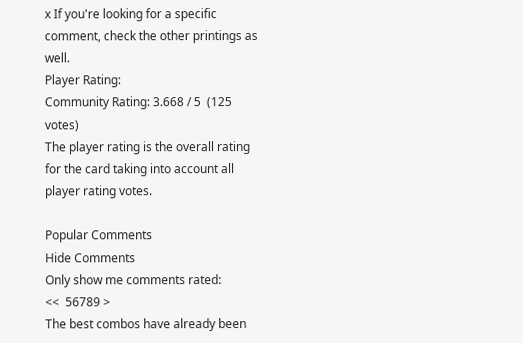x If you're looking for a specific comment, check the other printings as well.
Player Rating:
Community Rating: 3.668 / 5  (125 votes)
The player rating is the overall rating for the card taking into account all player rating votes.

Popular Comments
Hide Comments
Only show me comments rated:
<<  56789 >
The best combos have already been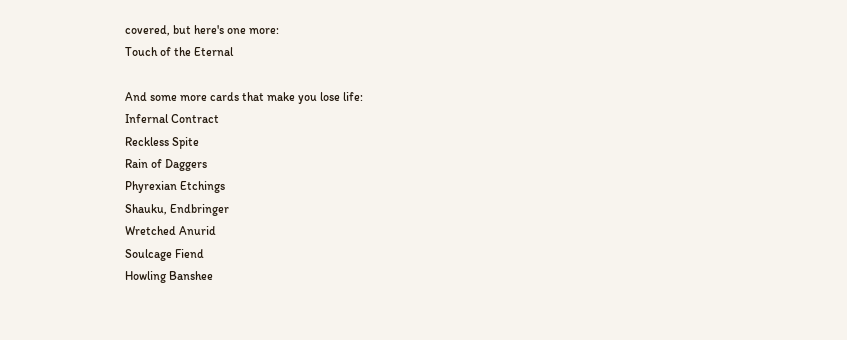covered, but here's one more:
Touch of the Eternal

And some more cards that make you lose life:
Infernal Contract
Reckless Spite
Rain of Daggers
Phyrexian Etchings
Shauku, Endbringer
Wretched Anurid
Soulcage Fiend
Howling Banshee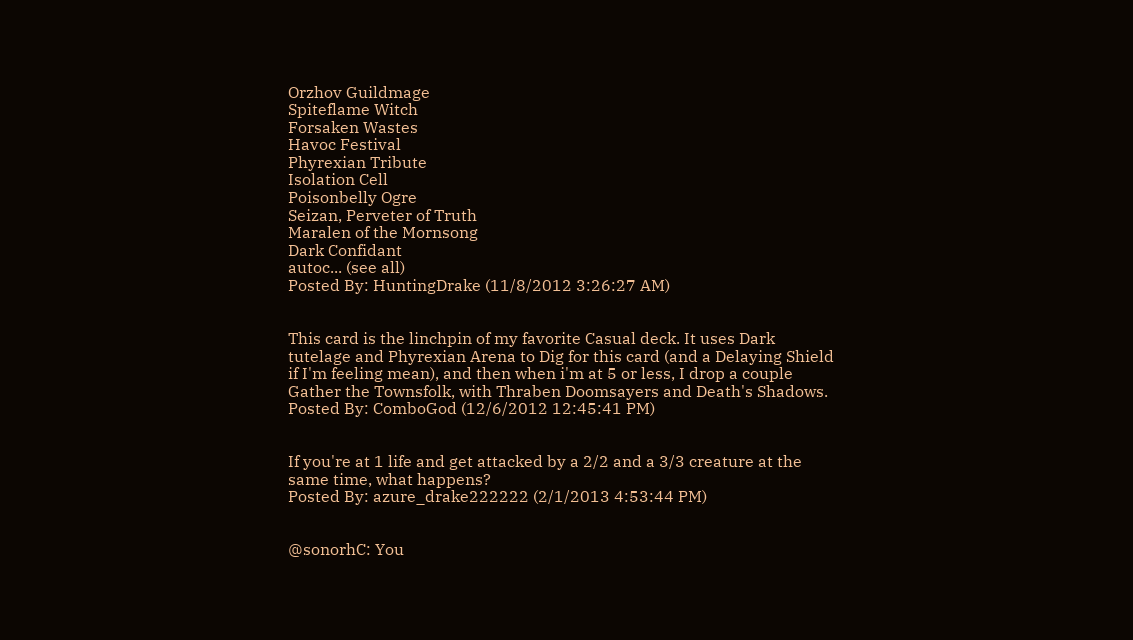Orzhov Guildmage
Spiteflame Witch
Forsaken Wastes
Havoc Festival
Phyrexian Tribute
Isolation Cell
Poisonbelly Ogre
Seizan, Perveter of Truth
Maralen of the Mornsong
Dark Confidant
autoc... (see all)
Posted By: HuntingDrake (11/8/2012 3:26:27 AM)


This card is the linchpin of my favorite Casual deck. It uses Dark tutelage and Phyrexian Arena to Dig for this card (and a Delaying Shield if I'm feeling mean), and then when i'm at 5 or less, I drop a couple Gather the Townsfolk, with Thraben Doomsayers and Death's Shadows.
Posted By: ComboGod (12/6/2012 12:45:41 PM)


If you're at 1 life and get attacked by a 2/2 and a 3/3 creature at the same time, what happens?
Posted By: azure_drake222222 (2/1/2013 4:53:44 PM)


@sonorhC: You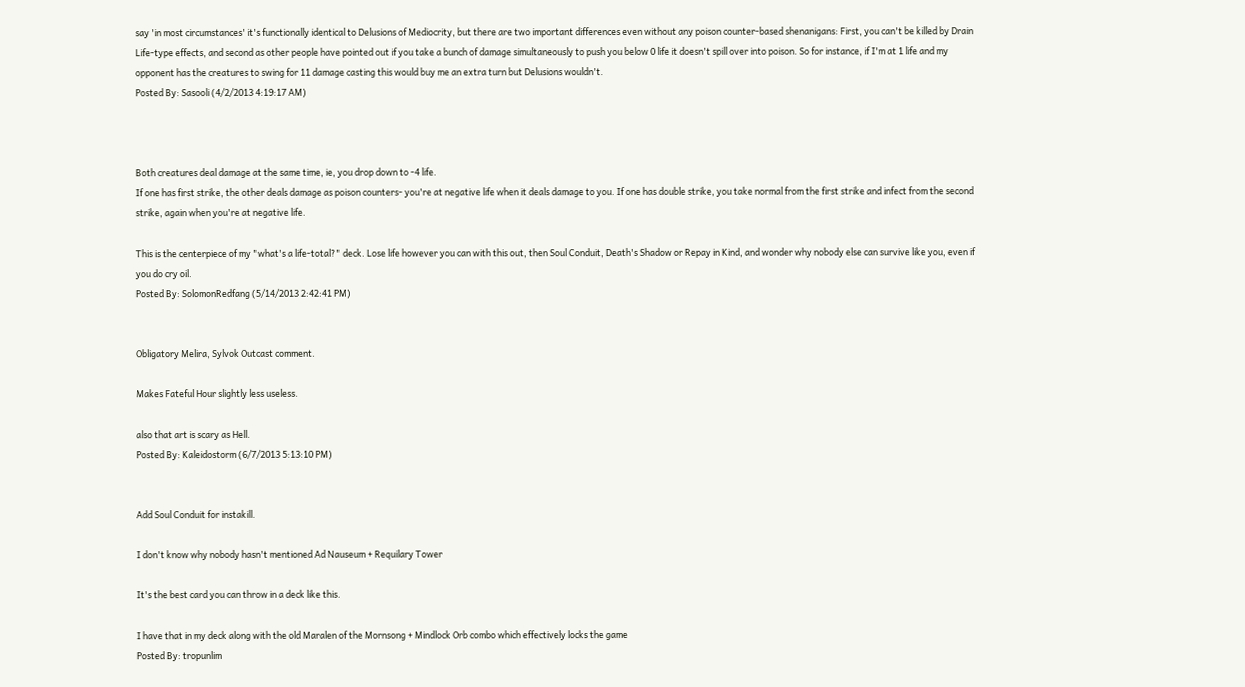say 'in most circumstances' it's functionally identical to Delusions of Mediocrity, but there are two important differences even without any poison counter-based shenanigans: First, you can't be killed by Drain Life-type effects, and second as other people have pointed out if you take a bunch of damage simultaneously to push you below 0 life it doesn't spill over into poison. So for instance, if I'm at 1 life and my opponent has the creatures to swing for 11 damage casting this would buy me an extra turn but Delusions wouldn't.
Posted By: Sasooli (4/2/2013 4:19:17 AM)



Both creatures deal damage at the same time, ie, you drop down to -4 life.
If one has first strike, the other deals damage as poison counters- you're at negative life when it deals damage to you. If one has double strike, you take normal from the first strike and infect from the second strike, again when you're at negative life.

This is the centerpiece of my "what's a life-total?" deck. Lose life however you can with this out, then Soul Conduit, Death's Shadow or Repay in Kind, and wonder why nobody else can survive like you, even if you do cry oil.
Posted By: SolomonRedfang (5/14/2013 2:42:41 PM)


Obligatory Melira, Sylvok Outcast comment.

Makes Fateful Hour slightly less useless.

also that art is scary as Hell.
Posted By: Kaleidostorm (6/7/2013 5:13:10 PM)


Add Soul Conduit for instakill.

I don't know why nobody hasn't mentioned Ad Nauseum + Requilary Tower

It's the best card you can throw in a deck like this.

I have that in my deck along with the old Maralen of the Mornsong + Mindlock Orb combo which effectively locks the game
Posted By: tropunlim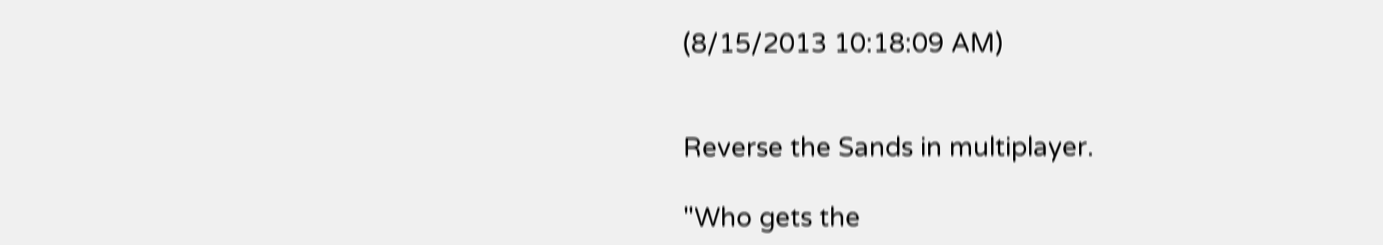(8/15/2013 10:18:09 AM)


Reverse the Sands in multiplayer.

"Who gets the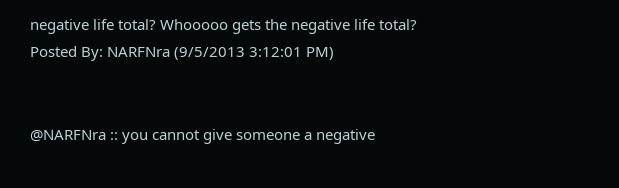negative life total? Whooooo gets the negative life total?
Posted By: NARFNra (9/5/2013 3:12:01 PM)


@NARFNra :: you cannot give someone a negative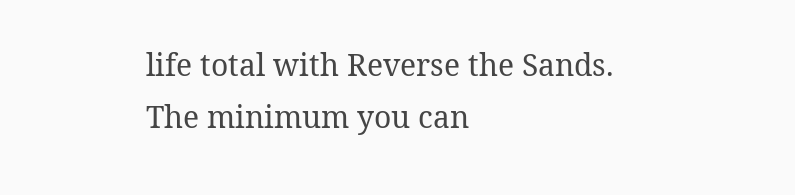life total with Reverse the Sands. The minimum you can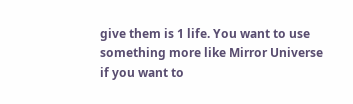give them is 1 life. You want to use something more like Mirror Universe if you want to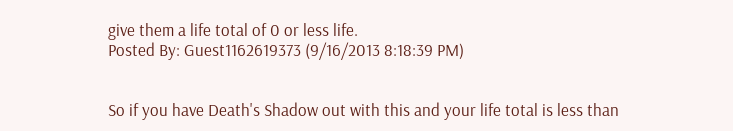give them a life total of 0 or less life.
Posted By: Guest1162619373 (9/16/2013 8:18:39 PM)


So if you have Death's Shadow out with this and your life total is less than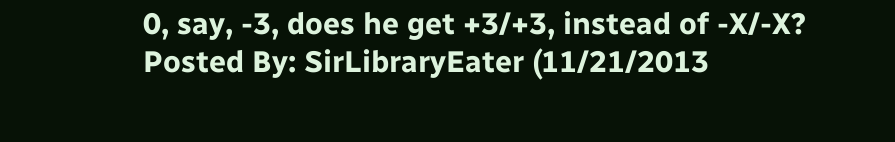0, say, -3, does he get +3/+3, instead of -X/-X?
Posted By: SirLibraryEater (11/21/2013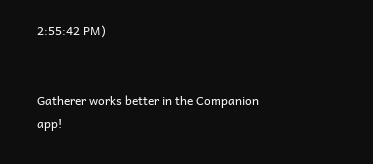2:55:42 PM)


Gatherer works better in the Companion app!